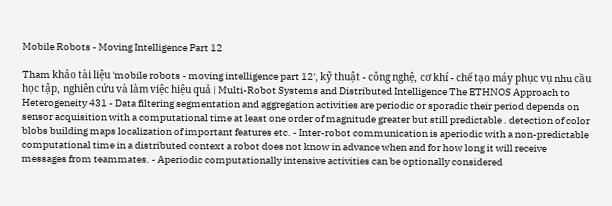Mobile Robots - Moving Intelligence Part 12

Tham khảo tài liệu 'mobile robots - moving intelligence part 12', kỹ thuật - công nghệ, cơ khí - chế tạo máy phục vụ nhu cầu học tập, nghiên cứu và làm việc hiệu quả | Multi-Robot Systems and Distributed Intelligence The ETHNOS Approach to Heterogeneity 431 - Data filtering segmentation and aggregation activities are periodic or sporadic their period depends on sensor acquisition with a computational time at least one order of magnitude greater but still predictable . detection of color blobs building maps localization of important features etc. - Inter-robot communication is aperiodic with a non-predictable computational time in a distributed context a robot does not know in advance when and for how long it will receive messages from teammates. - Aperiodic computationally intensive activities can be optionally considered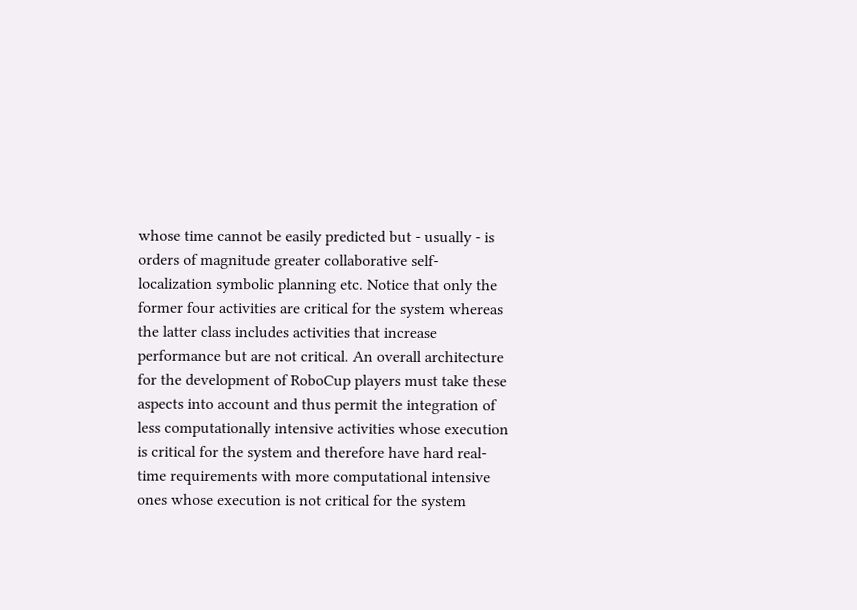whose time cannot be easily predicted but - usually - is orders of magnitude greater collaborative self-localization symbolic planning etc. Notice that only the former four activities are critical for the system whereas the latter class includes activities that increase performance but are not critical. An overall architecture for the development of RoboCup players must take these aspects into account and thus permit the integration of less computationally intensive activities whose execution is critical for the system and therefore have hard real-time requirements with more computational intensive ones whose execution is not critical for the system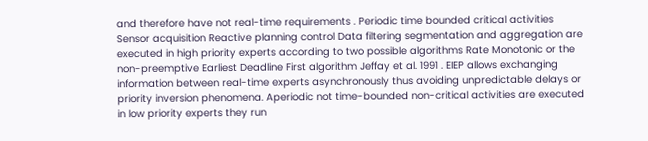and therefore have not real-time requirements . Periodic time bounded critical activities Sensor acquisition Reactive planning control Data filtering segmentation and aggregation are executed in high priority experts according to two possible algorithms Rate Monotonic or the non-preemptive Earliest Deadline First algorithm Jeffay et al. 1991 . EIEP allows exchanging information between real-time experts asynchronously thus avoiding unpredictable delays or priority inversion phenomena. Aperiodic not time-bounded non-critical activities are executed in low priority experts they run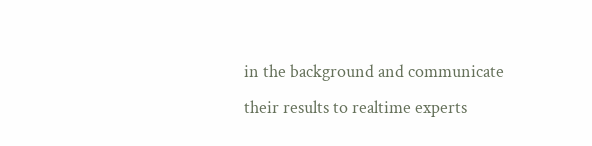in the background and communicate their results to realtime experts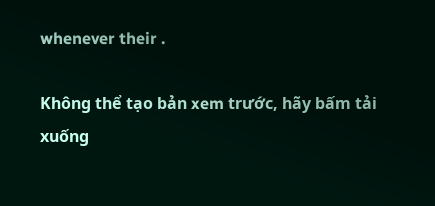whenever their .

Không thể tạo bản xem trước, hãy bấm tải xuống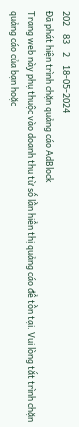202    83    2    18-05-2024
Đã phát hiện trình chặn quảng cáo AdBlock
Trang web này phụ thuộc vào doanh thu từ số lần hiển thị quảng cáo để tồn tại. Vui lòng tắt trình chặn quảng cáo của bạn hoặc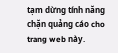tạm dừng tính năng chặn quảng cáo cho trang web này.